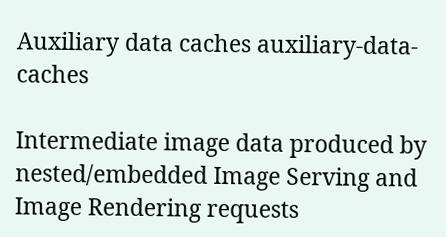Auxiliary data caches auxiliary-data-caches

Intermediate image data produced by nested/embedded Image Serving and Image Rendering requests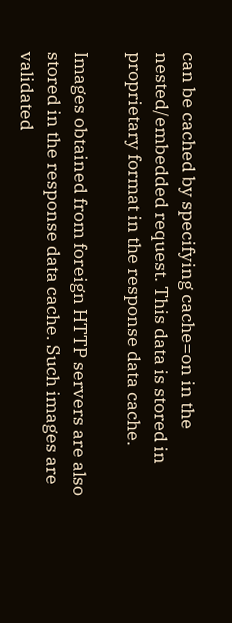can be cached by specifying cache=on in the nested/embedded request. This data is stored in proprietary format in the response data cache.

Images obtained from foreign HTTP servers are also stored in the response data cache. Such images are validated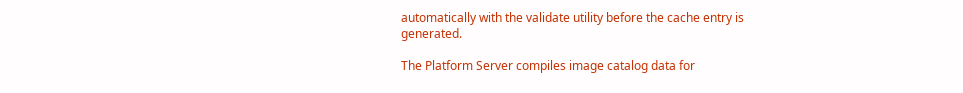automatically with the validate utility before the cache entry is generated.

The Platform Server compiles image catalog data for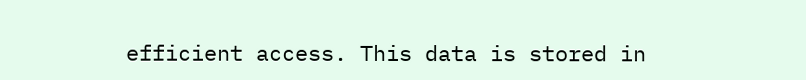efficient access. This data is stored in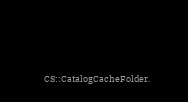CS::CatalogCacheFolder.